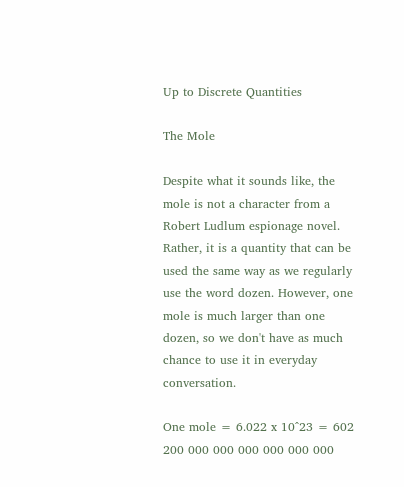Up to Discrete Quantities

The Mole

Despite what it sounds like, the mole is not a character from a Robert Ludlum espionage novel. Rather, it is a quantity that can be used the same way as we regularly use the word dozen. However, one mole is much larger than one dozen, so we don't have as much chance to use it in everyday conversation.

One mole = 6.022 x 10^23 = 602 200 000 000 000 000 000 000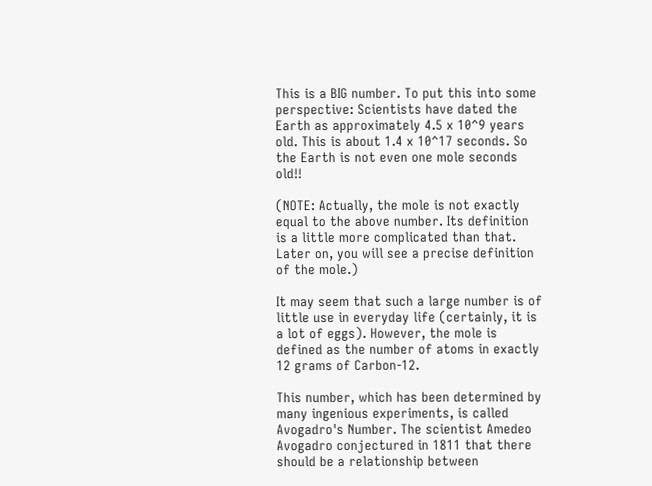This is a BIG number. To put this into some perspective: Scientists have dated the Earth as approximately 4.5 x 10^9 years old. This is about 1.4 x 10^17 seconds. So the Earth is not even one mole seconds old!!

(NOTE: Actually, the mole is not exactly equal to the above number. Its definition is a little more complicated than that. Later on, you will see a precise definition of the mole.)

It may seem that such a large number is of little use in everyday life (certainly, it is a lot of eggs). However, the mole is defined as the number of atoms in exactly 12 grams of Carbon-12.

This number, which has been determined by many ingenious experiments, is called Avogadro's Number. The scientist Amedeo Avogadro conjectured in 1811 that there should be a relationship between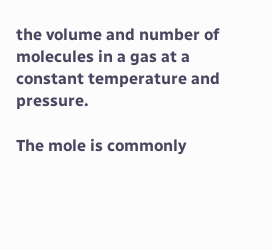the volume and number of molecules in a gas at a constant temperature and pressure.

The mole is commonly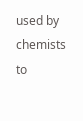used by chemists to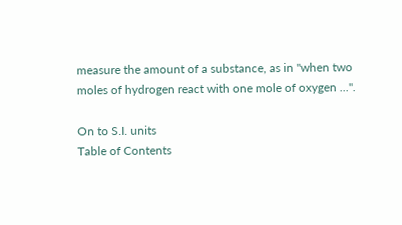measure the amount of a substance, as in "when two moles of hydrogen react with one mole of oxygen ...".

On to S.I. units
Table of Contents